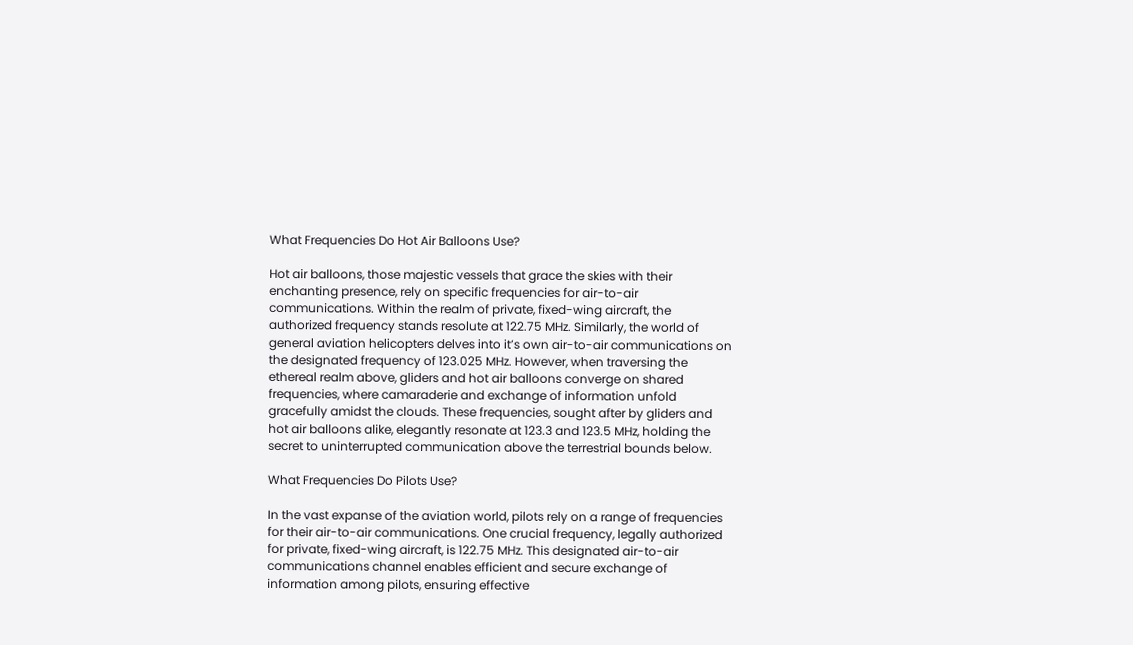What Frequencies Do Hot Air Balloons Use?

Hot air balloons, those majestic vessels that grace the skies with their enchanting presence, rely on specific frequencies for air-to-air communications. Within the realm of private, fixed-wing aircraft, the authorized frequency stands resolute at 122.75 MHz. Similarly, the world of general aviation helicopters delves into it’s own air-to-air communications on the designated frequency of 123.025 MHz. However, when traversing the ethereal realm above, gliders and hot air balloons converge on shared frequencies, where camaraderie and exchange of information unfold gracefully amidst the clouds. These frequencies, sought after by gliders and hot air balloons alike, elegantly resonate at 123.3 and 123.5 MHz, holding the secret to uninterrupted communication above the terrestrial bounds below.

What Frequencies Do Pilots Use?

In the vast expanse of the aviation world, pilots rely on a range of frequencies for their air-to-air communications. One crucial frequency, legally authorized for private, fixed-wing aircraft, is 122.75 MHz. This designated air-to-air communications channel enables efficient and secure exchange of information among pilots, ensuring effective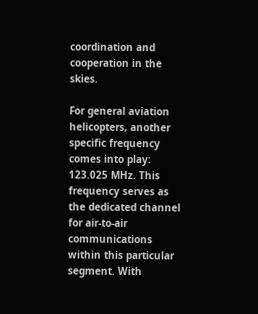coordination and cooperation in the skies.

For general aviation helicopters, another specific frequency comes into play: 123.025 MHz. This frequency serves as the dedicated channel for air-to-air communications within this particular segment. With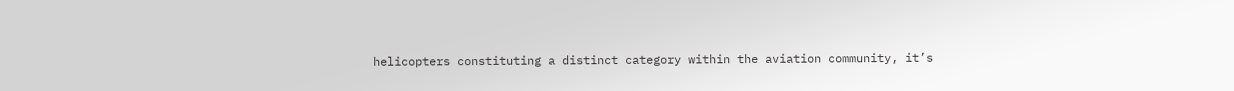helicopters constituting a distinct category within the aviation community, it’s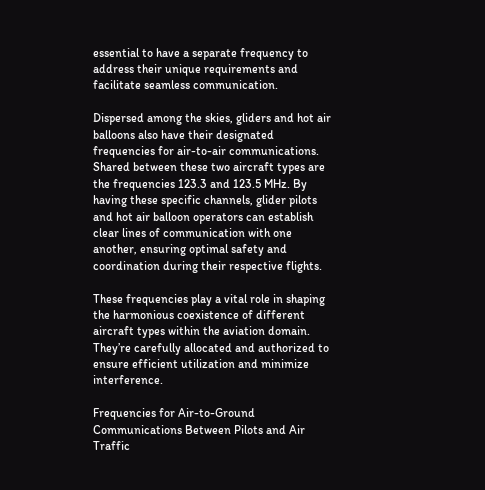essential to have a separate frequency to address their unique requirements and facilitate seamless communication.

Dispersed among the skies, gliders and hot air balloons also have their designated frequencies for air-to-air communications. Shared between these two aircraft types are the frequencies 123.3 and 123.5 MHz. By having these specific channels, glider pilots and hot air balloon operators can establish clear lines of communication with one another, ensuring optimal safety and coordination during their respective flights.

These frequencies play a vital role in shaping the harmonious coexistence of different aircraft types within the aviation domain. They’re carefully allocated and authorized to ensure efficient utilization and minimize interference.

Frequencies for Air-to-Ground Communications Between Pilots and Air Traffic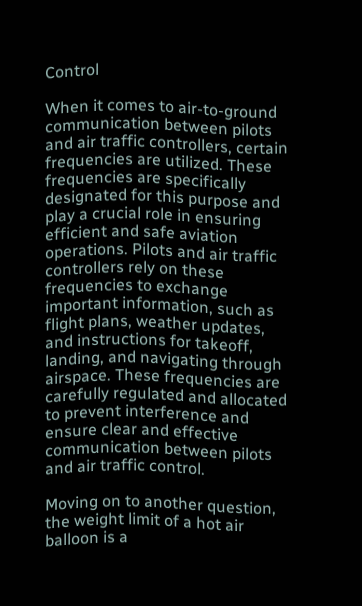Control

When it comes to air-to-ground communication between pilots and air traffic controllers, certain frequencies are utilized. These frequencies are specifically designated for this purpose and play a crucial role in ensuring efficient and safe aviation operations. Pilots and air traffic controllers rely on these frequencies to exchange important information, such as flight plans, weather updates, and instructions for takeoff, landing, and navigating through airspace. These frequencies are carefully regulated and allocated to prevent interference and ensure clear and effective communication between pilots and air traffic control.

Moving on to another question, the weight limit of a hot air balloon is a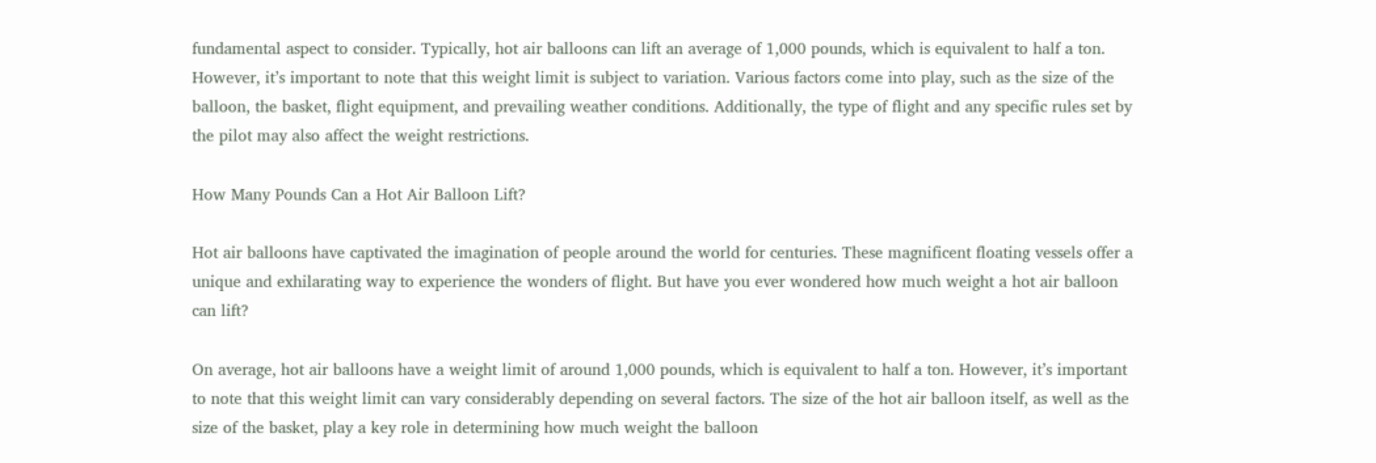fundamental aspect to consider. Typically, hot air balloons can lift an average of 1,000 pounds, which is equivalent to half a ton. However, it’s important to note that this weight limit is subject to variation. Various factors come into play, such as the size of the balloon, the basket, flight equipment, and prevailing weather conditions. Additionally, the type of flight and any specific rules set by the pilot may also affect the weight restrictions.

How Many Pounds Can a Hot Air Balloon Lift?

Hot air balloons have captivated the imagination of people around the world for centuries. These magnificent floating vessels offer a unique and exhilarating way to experience the wonders of flight. But have you ever wondered how much weight a hot air balloon can lift?

On average, hot air balloons have a weight limit of around 1,000 pounds, which is equivalent to half a ton. However, it’s important to note that this weight limit can vary considerably depending on several factors. The size of the hot air balloon itself, as well as the size of the basket, play a key role in determining how much weight the balloon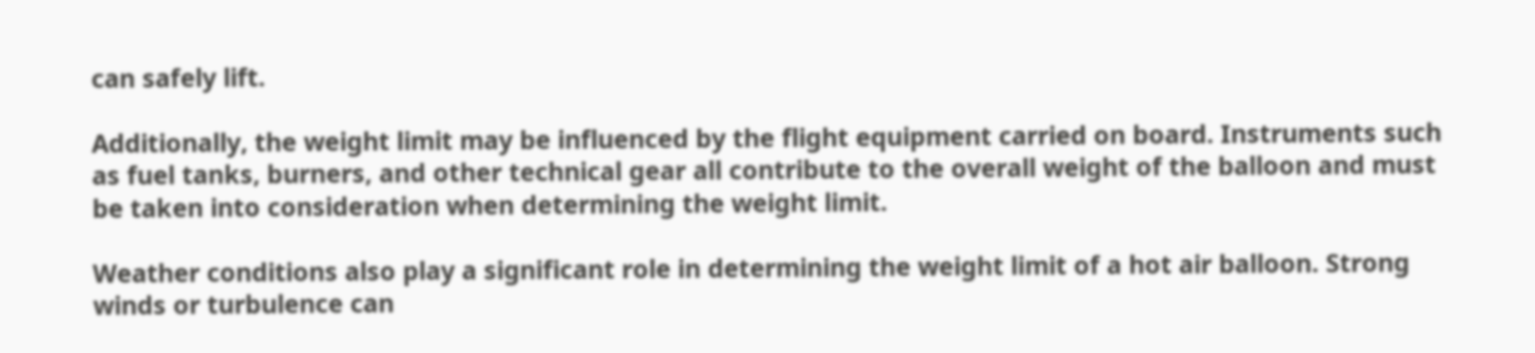can safely lift.

Additionally, the weight limit may be influenced by the flight equipment carried on board. Instruments such as fuel tanks, burners, and other technical gear all contribute to the overall weight of the balloon and must be taken into consideration when determining the weight limit.

Weather conditions also play a significant role in determining the weight limit of a hot air balloon. Strong winds or turbulence can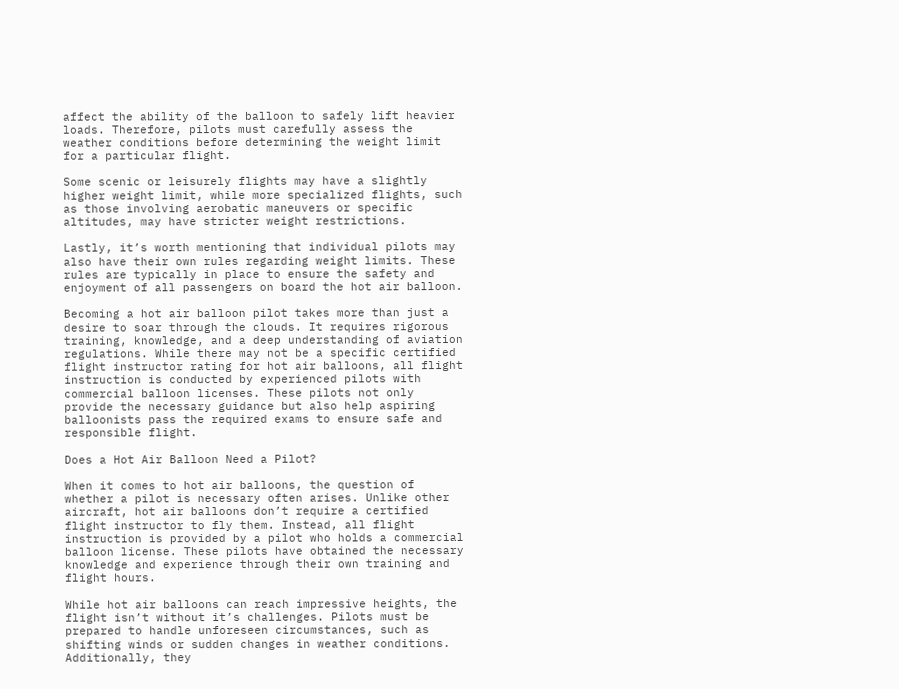affect the ability of the balloon to safely lift heavier loads. Therefore, pilots must carefully assess the weather conditions before determining the weight limit for a particular flight.

Some scenic or leisurely flights may have a slightly higher weight limit, while more specialized flights, such as those involving aerobatic maneuvers or specific altitudes, may have stricter weight restrictions.

Lastly, it’s worth mentioning that individual pilots may also have their own rules regarding weight limits. These rules are typically in place to ensure the safety and enjoyment of all passengers on board the hot air balloon.

Becoming a hot air balloon pilot takes more than just a desire to soar through the clouds. It requires rigorous training, knowledge, and a deep understanding of aviation regulations. While there may not be a specific certified flight instructor rating for hot air balloons, all flight instruction is conducted by experienced pilots with commercial balloon licenses. These pilots not only provide the necessary guidance but also help aspiring balloonists pass the required exams to ensure safe and responsible flight.

Does a Hot Air Balloon Need a Pilot?

When it comes to hot air balloons, the question of whether a pilot is necessary often arises. Unlike other aircraft, hot air balloons don’t require a certified flight instructor to fly them. Instead, all flight instruction is provided by a pilot who holds a commercial balloon license. These pilots have obtained the necessary knowledge and experience through their own training and flight hours.

While hot air balloons can reach impressive heights, the flight isn’t without it’s challenges. Pilots must be prepared to handle unforeseen circumstances, such as shifting winds or sudden changes in weather conditions. Additionally, they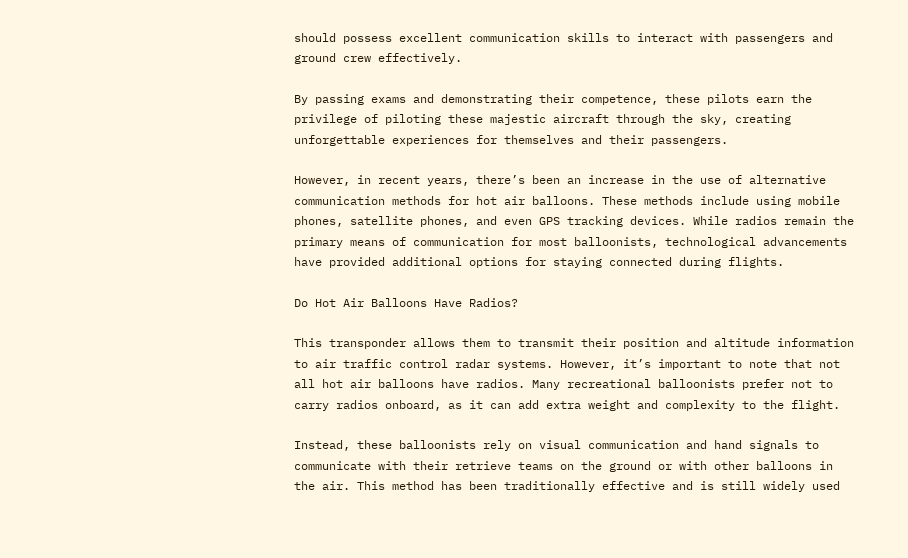should possess excellent communication skills to interact with passengers and ground crew effectively.

By passing exams and demonstrating their competence, these pilots earn the privilege of piloting these majestic aircraft through the sky, creating unforgettable experiences for themselves and their passengers.

However, in recent years, there’s been an increase in the use of alternative communication methods for hot air balloons. These methods include using mobile phones, satellite phones, and even GPS tracking devices. While radios remain the primary means of communication for most balloonists, technological advancements have provided additional options for staying connected during flights.

Do Hot Air Balloons Have Radios?

This transponder allows them to transmit their position and altitude information to air traffic control radar systems. However, it’s important to note that not all hot air balloons have radios. Many recreational balloonists prefer not to carry radios onboard, as it can add extra weight and complexity to the flight.

Instead, these balloonists rely on visual communication and hand signals to communicate with their retrieve teams on the ground or with other balloons in the air. This method has been traditionally effective and is still widely used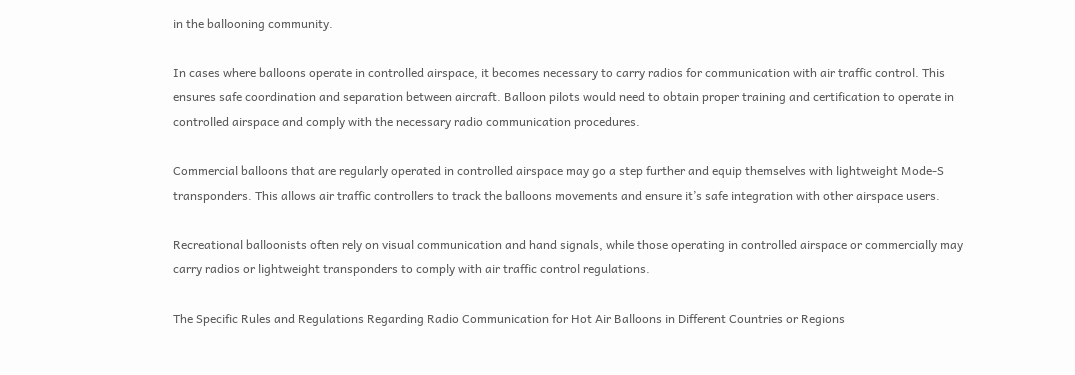in the ballooning community.

In cases where balloons operate in controlled airspace, it becomes necessary to carry radios for communication with air traffic control. This ensures safe coordination and separation between aircraft. Balloon pilots would need to obtain proper training and certification to operate in controlled airspace and comply with the necessary radio communication procedures.

Commercial balloons that are regularly operated in controlled airspace may go a step further and equip themselves with lightweight Mode-S transponders. This allows air traffic controllers to track the balloons movements and ensure it’s safe integration with other airspace users.

Recreational balloonists often rely on visual communication and hand signals, while those operating in controlled airspace or commercially may carry radios or lightweight transponders to comply with air traffic control regulations.

The Specific Rules and Regulations Regarding Radio Communication for Hot Air Balloons in Different Countries or Regions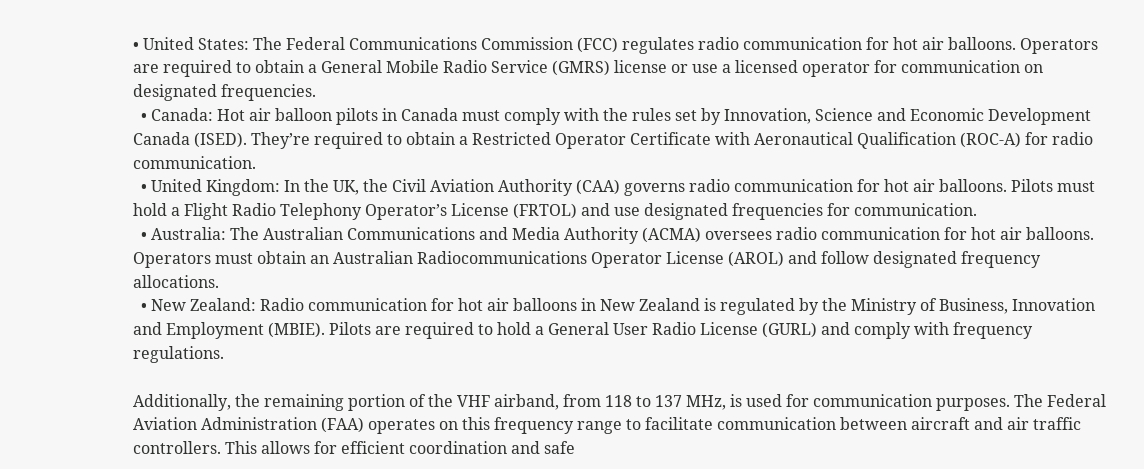• United States: The Federal Communications Commission (FCC) regulates radio communication for hot air balloons. Operators are required to obtain a General Mobile Radio Service (GMRS) license or use a licensed operator for communication on designated frequencies.
  • Canada: Hot air balloon pilots in Canada must comply with the rules set by Innovation, Science and Economic Development Canada (ISED). They’re required to obtain a Restricted Operator Certificate with Aeronautical Qualification (ROC-A) for radio communication.
  • United Kingdom: In the UK, the Civil Aviation Authority (CAA) governs radio communication for hot air balloons. Pilots must hold a Flight Radio Telephony Operator’s License (FRTOL) and use designated frequencies for communication.
  • Australia: The Australian Communications and Media Authority (ACMA) oversees radio communication for hot air balloons. Operators must obtain an Australian Radiocommunications Operator License (AROL) and follow designated frequency allocations.
  • New Zealand: Radio communication for hot air balloons in New Zealand is regulated by the Ministry of Business, Innovation and Employment (MBIE). Pilots are required to hold a General User Radio License (GURL) and comply with frequency regulations.

Additionally, the remaining portion of the VHF airband, from 118 to 137 MHz, is used for communication purposes. The Federal Aviation Administration (FAA) operates on this frequency range to facilitate communication between aircraft and air traffic controllers. This allows for efficient coordination and safe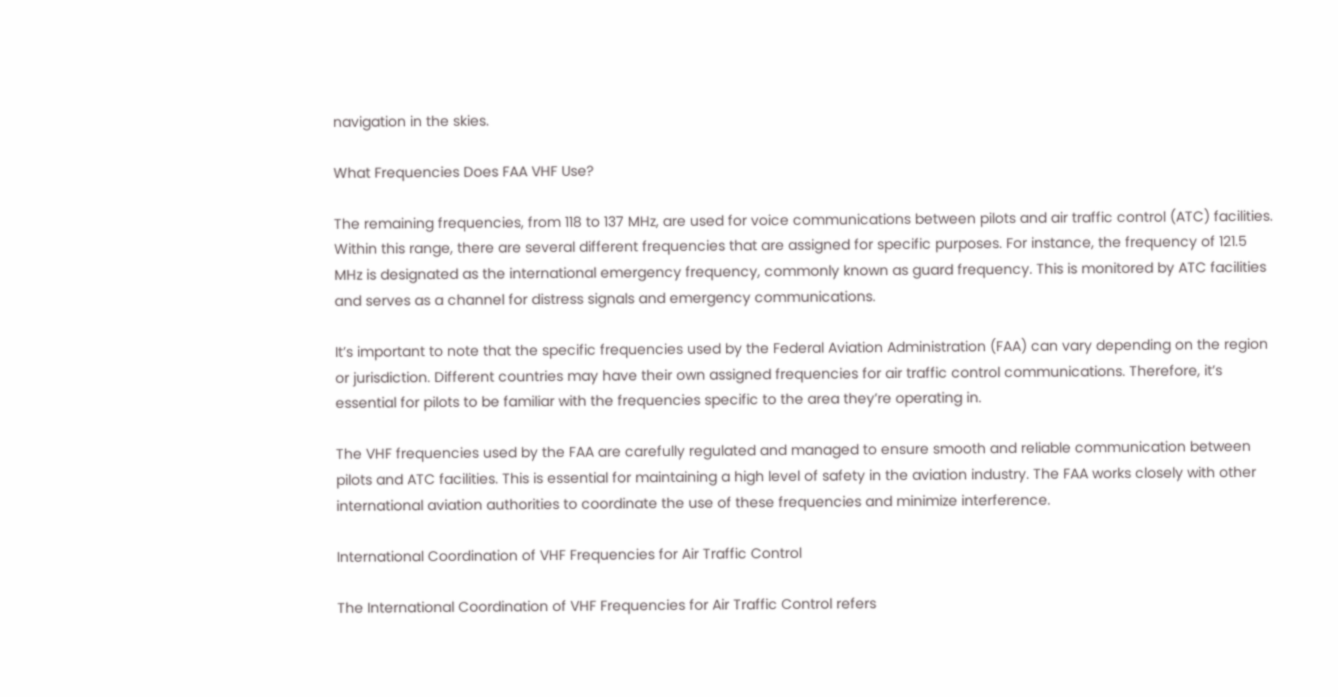navigation in the skies.

What Frequencies Does FAA VHF Use?

The remaining frequencies, from 118 to 137 MHz, are used for voice communications between pilots and air traffic control (ATC) facilities. Within this range, there are several different frequencies that are assigned for specific purposes. For instance, the frequency of 121.5 MHz is designated as the international emergency frequency, commonly known as guard frequency. This is monitored by ATC facilities and serves as a channel for distress signals and emergency communications.

It’s important to note that the specific frequencies used by the Federal Aviation Administration (FAA) can vary depending on the region or jurisdiction. Different countries may have their own assigned frequencies for air traffic control communications. Therefore, it’s essential for pilots to be familiar with the frequencies specific to the area they’re operating in.

The VHF frequencies used by the FAA are carefully regulated and managed to ensure smooth and reliable communication between pilots and ATC facilities. This is essential for maintaining a high level of safety in the aviation industry. The FAA works closely with other international aviation authorities to coordinate the use of these frequencies and minimize interference.

International Coordination of VHF Frequencies for Air Traffic Control

The International Coordination of VHF Frequencies for Air Traffic Control refers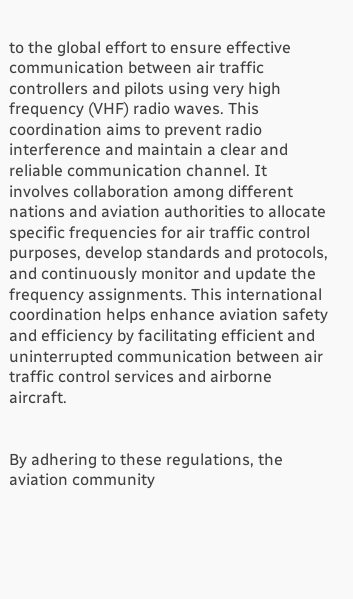to the global effort to ensure effective communication between air traffic controllers and pilots using very high frequency (VHF) radio waves. This coordination aims to prevent radio interference and maintain a clear and reliable communication channel. It involves collaboration among different nations and aviation authorities to allocate specific frequencies for air traffic control purposes, develop standards and protocols, and continuously monitor and update the frequency assignments. This international coordination helps enhance aviation safety and efficiency by facilitating efficient and uninterrupted communication between air traffic control services and airborne aircraft.


By adhering to these regulations, the aviation community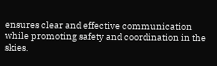ensures clear and effective communication while promoting safety and coordination in the skies.